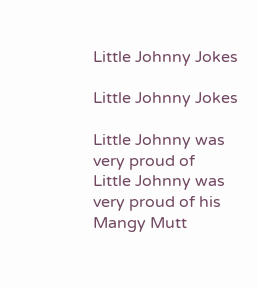Little Johnny Jokes

Little Johnny Jokes

Little Johnny was very proud of
Little Johnny was very proud of his Mangy Mutt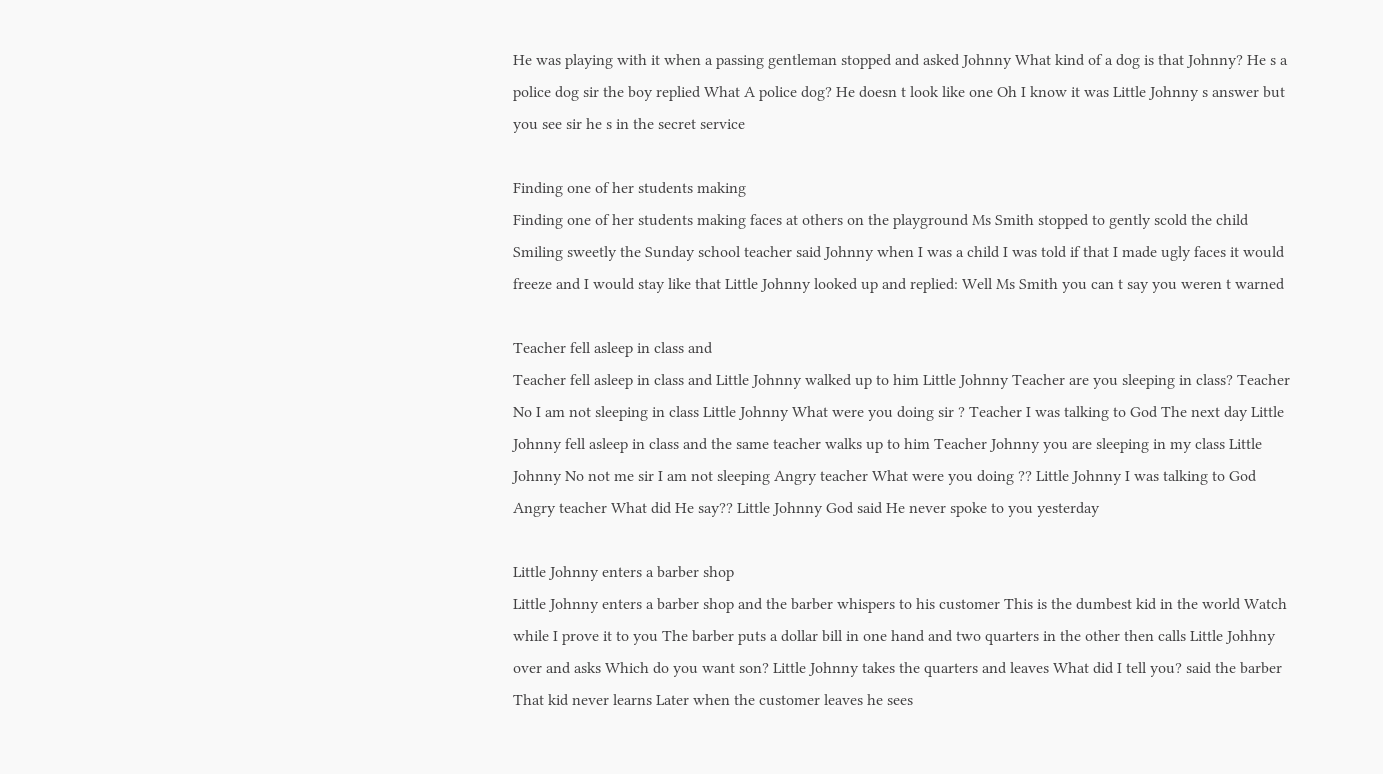He was playing with it when a passing gentleman stopped and asked Johnny What kind of a dog is that Johnny? He s a police dog sir the boy replied What A police dog? He doesn t look like one Oh I know it was Little Johnny s answer but you see sir he s in the secret service

Finding one of her students making
Finding one of her students making faces at others on the playground Ms Smith stopped to gently scold the child Smiling sweetly the Sunday school teacher said Johnny when I was a child I was told if that I made ugly faces it would freeze and I would stay like that Little Johnny looked up and replied: Well Ms Smith you can t say you weren t warned

Teacher fell asleep in class and
Teacher fell asleep in class and Little Johnny walked up to him Little Johnny Teacher are you sleeping in class? Teacher No I am not sleeping in class Little Johnny What were you doing sir ? Teacher I was talking to God The next day Little Johnny fell asleep in class and the same teacher walks up to him Teacher Johnny you are sleeping in my class Little Johnny No not me sir I am not sleeping Angry teacher What were you doing ?? Little Johnny I was talking to God Angry teacher What did He say?? Little Johnny God said He never spoke to you yesterday

Little Johnny enters a barber shop
Little Johnny enters a barber shop and the barber whispers to his customer This is the dumbest kid in the world Watch while I prove it to you The barber puts a dollar bill in one hand and two quarters in the other then calls Little Johhny over and asks Which do you want son? Little Johnny takes the quarters and leaves What did I tell you? said the barber That kid never learns Later when the customer leaves he sees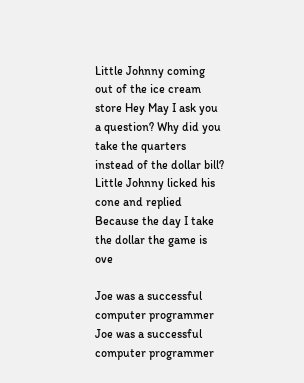Little Johnny coming out of the ice cream store Hey May I ask you a question? Why did you take the quarters instead of the dollar bill? Little Johnny licked his cone and replied Because the day I take the dollar the game is ove

Joe was a successful computer programmer
Joe was a successful computer programmer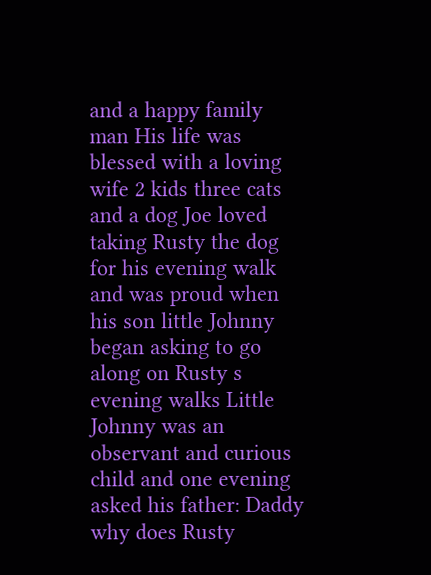and a happy family man His life was blessed with a loving wife 2 kids three cats and a dog Joe loved taking Rusty the dog for his evening walk and was proud when his son little Johnny began asking to go along on Rusty s evening walks Little Johnny was an observant and curious child and one evening asked his father: Daddy why does Rusty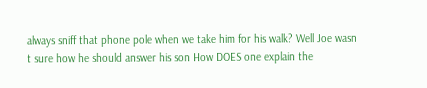always sniff that phone pole when we take him for his walk? Well Joe wasn t sure how he should answer his son How DOES one explain the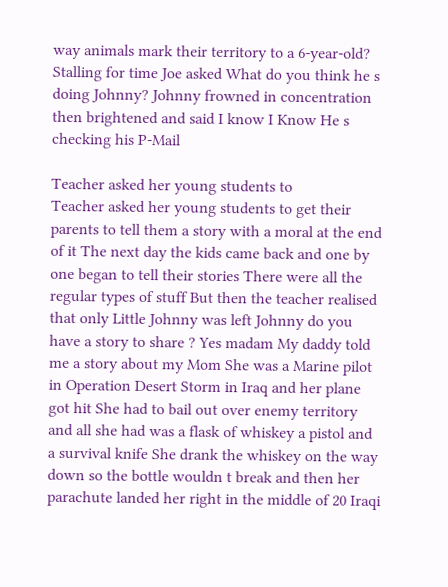way animals mark their territory to a 6-year-old? Stalling for time Joe asked What do you think he s doing Johnny? Johnny frowned in concentration then brightened and said I know I Know He s checking his P-Mail

Teacher asked her young students to
Teacher asked her young students to get their parents to tell them a story with a moral at the end of it The next day the kids came back and one by one began to tell their stories There were all the regular types of stuff But then the teacher realised that only Little Johnny was left Johnny do you have a story to share ? Yes madam My daddy told me a story about my Mom She was a Marine pilot in Operation Desert Storm in Iraq and her plane got hit She had to bail out over enemy territory and all she had was a flask of whiskey a pistol and a survival knife She drank the whiskey on the way down so the bottle wouldn t break and then her parachute landed her right in the middle of 20 Iraqi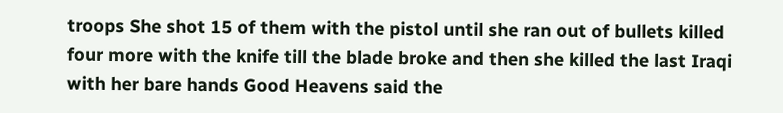troops She shot 15 of them with the pistol until she ran out of bullets killed four more with the knife till the blade broke and then she killed the last Iraqi with her bare hands Good Heavens said the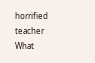horrified teacher What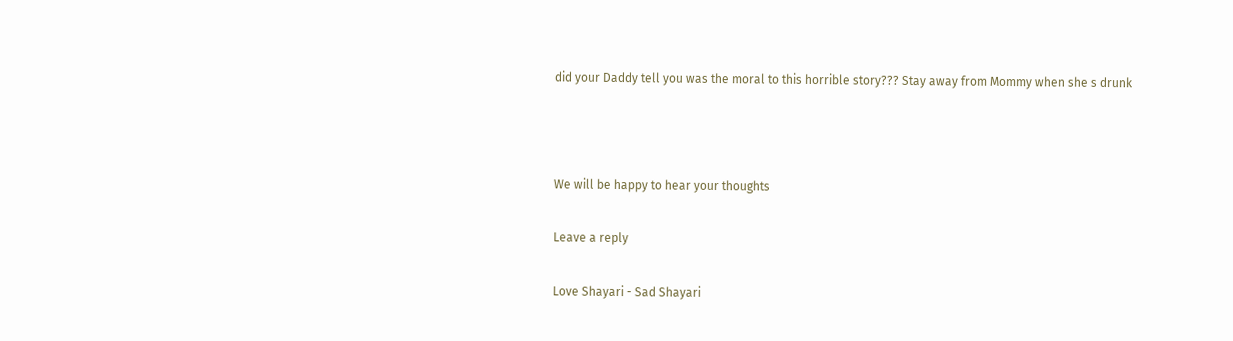did your Daddy tell you was the moral to this horrible story??? Stay away from Mommy when she s drunk



We will be happy to hear your thoughts

Leave a reply

Love Shayari - Sad Shayari